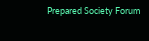Prepared Society Forum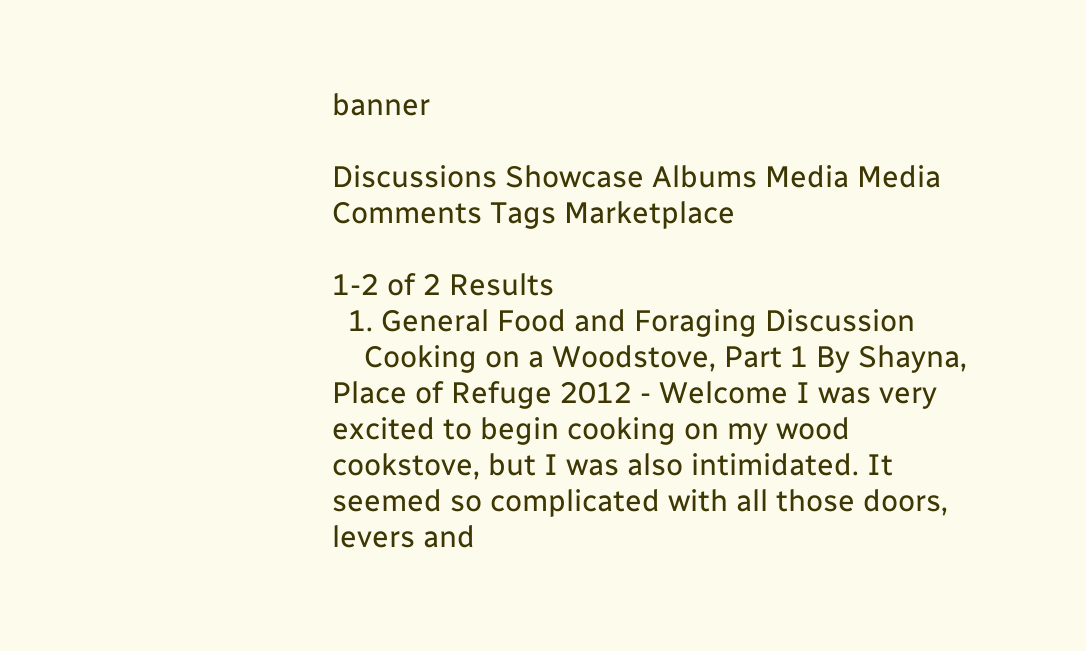banner

Discussions Showcase Albums Media Media Comments Tags Marketplace

1-2 of 2 Results
  1. General Food and Foraging Discussion
    Cooking on a Woodstove, Part 1 By Shayna, Place of Refuge 2012 - Welcome I was very excited to begin cooking on my wood cookstove, but I was also intimidated. It seemed so complicated with all those doors, levers and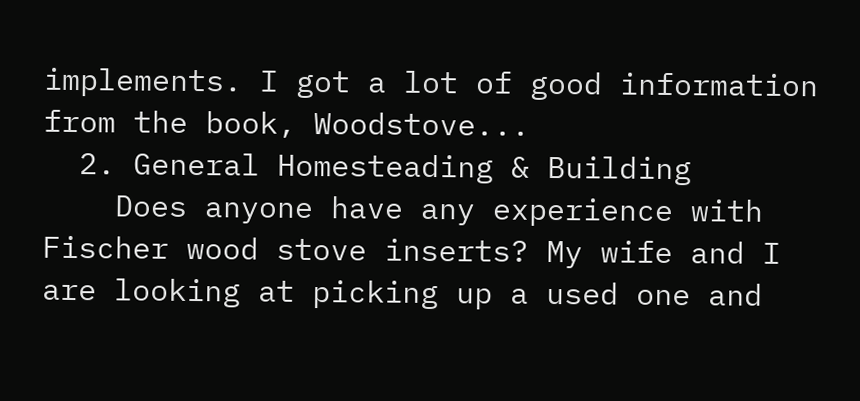implements. I got a lot of good information from the book, Woodstove...
  2. General Homesteading & Building
    Does anyone have any experience with Fischer wood stove inserts? My wife and I are looking at picking up a used one and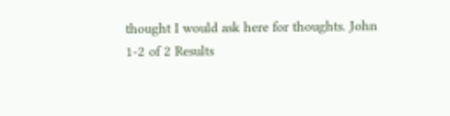thought I would ask here for thoughts. John
1-2 of 2 Results